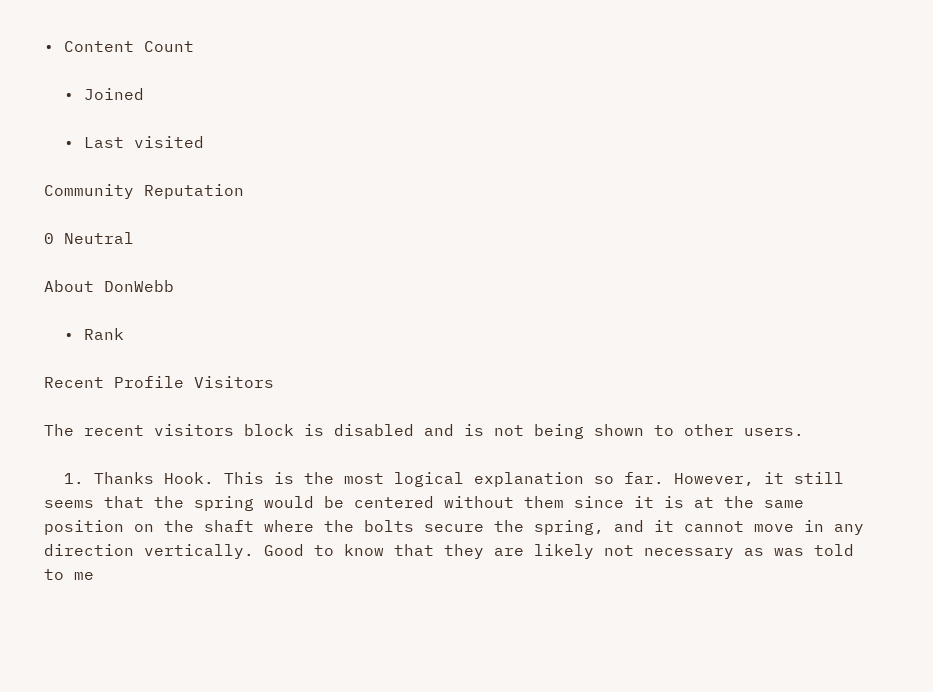• Content Count

  • Joined

  • Last visited

Community Reputation

0 Neutral

About DonWebb

  • Rank

Recent Profile Visitors

The recent visitors block is disabled and is not being shown to other users.

  1. Thanks Hook. This is the most logical explanation so far. However, it still seems that the spring would be centered without them since it is at the same position on the shaft where the bolts secure the spring, and it cannot move in any direction vertically. Good to know that they are likely not necessary as was told to me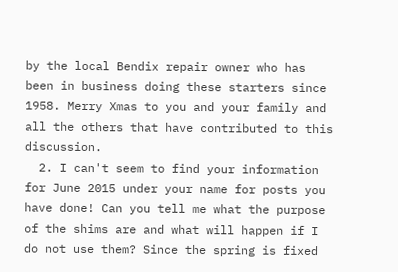by the local Bendix repair owner who has been in business doing these starters since 1958. Merry Xmas to you and your family and all the others that have contributed to this discussion.
  2. I can't seem to find your information for June 2015 under your name for posts you have done! Can you tell me what the purpose of the shims are and what will happen if I do not use them? Since the spring is fixed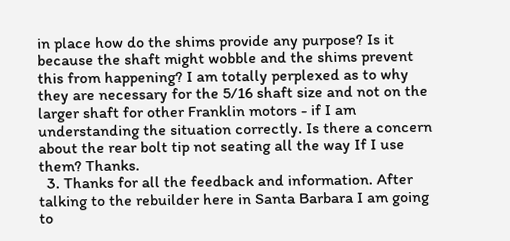in place how do the shims provide any purpose? Is it because the shaft might wobble and the shims prevent this from happening? I am totally perplexed as to why they are necessary for the 5/16 shaft size and not on the larger shaft for other Franklin motors - if I am understanding the situation correctly. Is there a concern about the rear bolt tip not seating all the way If I use them? Thanks.
  3. Thanks for all the feedback and information. After talking to the rebuilder here in Santa Barbara I am going to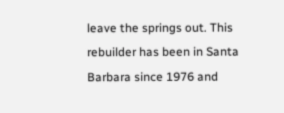leave the springs out. This rebuilder has been in Santa Barbara since 1976 and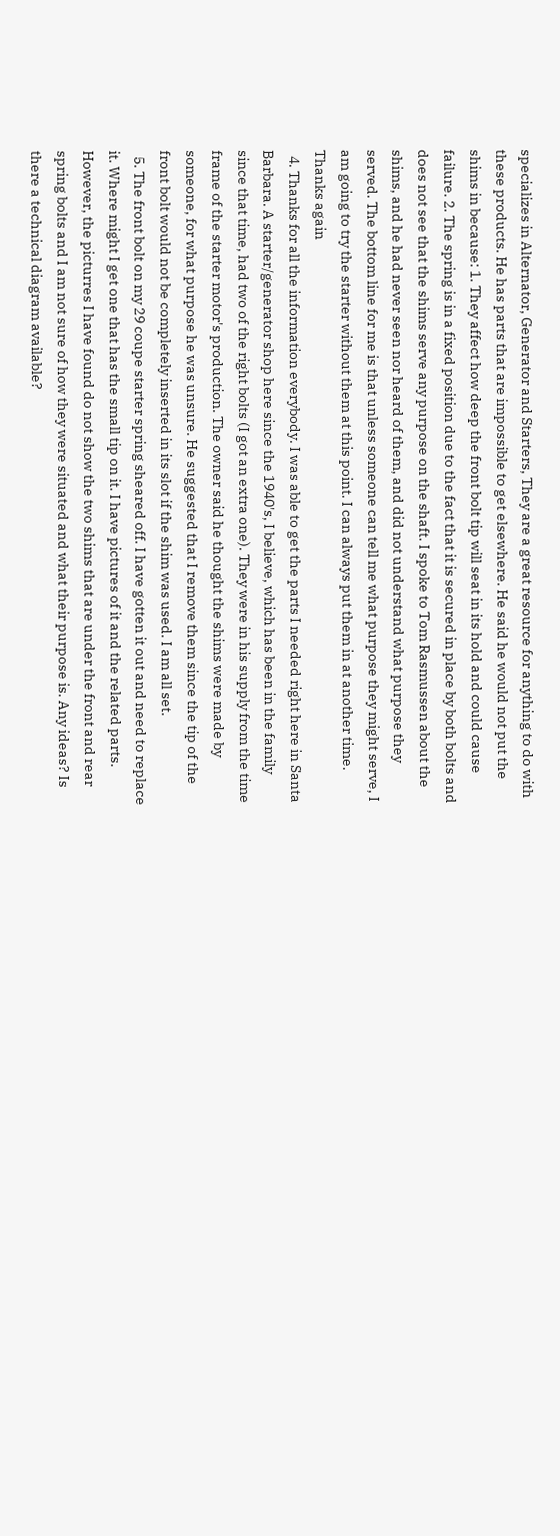specializes in Alternator, Generator and Starters, They are a great resource for anything to do with these products. He has parts that are impossible to get elsewhere. He said he would not put the shims in because: 1. They affect how deep the front bolt tip will seat in its hold and could cause failure. 2. The spring is in a fixed position due to the fact that it is secured in place by both bolts and does not see that the shims serve any purpose on the shaft. I spoke to Tom Rasmussen about the shims, and he had never seen nor heard of them, and did not understand what purpose they served. The bottom line for me is that unless someone can tell me what purpose they might serve, I am going to try the starter without them at this point. I can always put them in at another time. Thanks again
  4. Thanks for all the information everybody. I was able to get the parts I needed right here in Santa Barbara. A starter/generator shop here since the 1940's, I believe, which has been in the family since that time, had two of the right bolts (I got an extra one). They were in his supply from the time frame of the starter motor's production. The owner said he thought the shims were made by someone, for what purpose he was unsure. He suggested that I remove them since the tip of the front bolt would not be completely inserted in its slot if the shim was used. I am all set.
  5. The front bolt on my 29 coupe starter spring sheared off. I have gotten it out and need to replace it. Where might I get one that has the small tip on it. I have pictures of it and the related parts. However, the picturres I have found do not show the two shims that are under the front and rear spring bolts and I am not sure of how they were situated and what their purpose is. Any ideas? Is there a technical diagram available?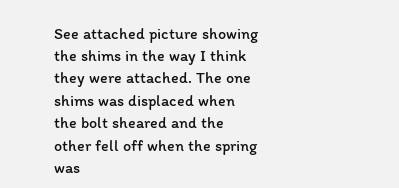See attached picture showing the shims in the way I think they were attached. The one shims was displaced when the bolt sheared and the other fell off when the spring was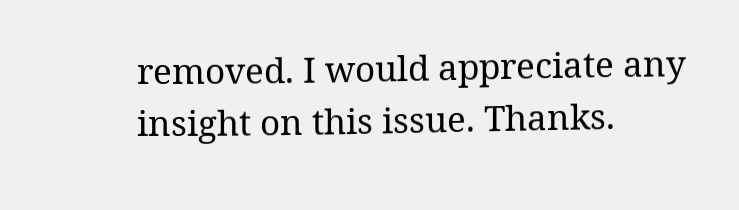removed. I would appreciate any insight on this issue. Thanks.